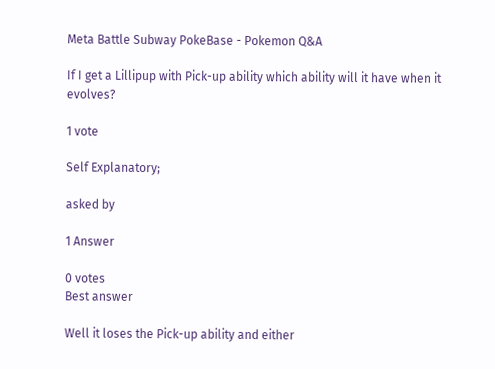Meta Battle Subway PokeBase - Pokemon Q&A

If I get a Lillipup with Pick-up ability which ability will it have when it evolves?

1 vote

Self Explanatory;

asked by

1 Answer

0 votes
Best answer

Well it loses the Pick-up ability and either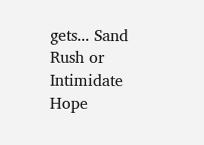gets... Sand Rush or Intimidate
Hope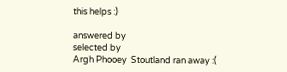this helps :)

answered by
selected by
Argh Phooey  Stoutland ran away :(